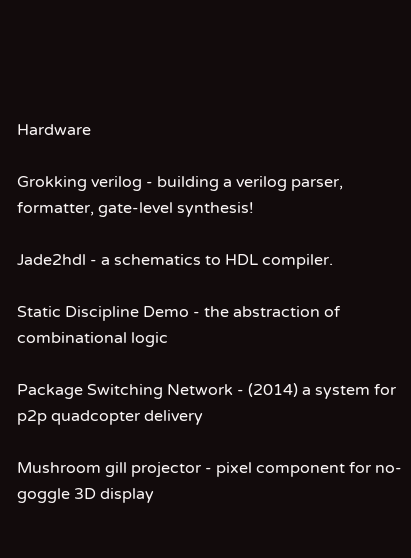Hardware

Grokking verilog - building a verilog parser, formatter, gate-level synthesis!

Jade2hdl - a schematics to HDL compiler.

Static Discipline Demo - the abstraction of combinational logic

Package Switching Network - (2014) a system for p2p quadcopter delivery

Mushroom gill projector - pixel component for no-goggle 3D display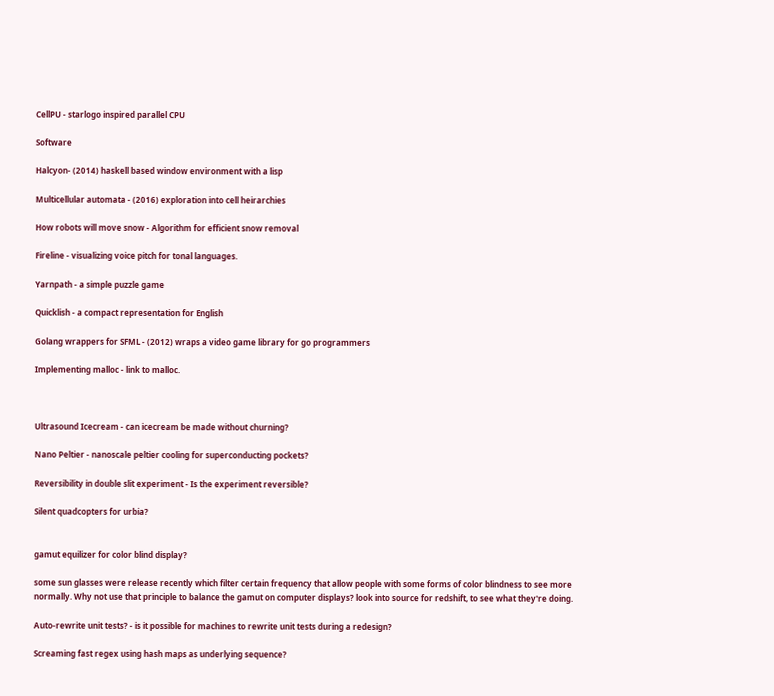CellPU - starlogo inspired parallel CPU

Software

Halcyon- (2014) haskell based window environment with a lisp

Multicellular automata - (2016) exploration into cell heirarchies

How robots will move snow - Algorithm for efficient snow removal

Fireline - visualizing voice pitch for tonal languages.

Yarnpath - a simple puzzle game

Quicklish - a compact representation for English

Golang wrappers for SFML - (2012) wraps a video game library for go programmers

Implementing malloc - link to malloc.



Ultrasound Icecream - can icecream be made without churning?

Nano Peltier - nanoscale peltier cooling for superconducting pockets?

Reversibility in double slit experiment - Is the experiment reversible?

Silent quadcopters for urbia?


gamut equilizer for color blind display?

some sun glasses were release recently which filter certain frequency that allow people with some forms of color blindness to see more normally. Why not use that principle to balance the gamut on computer displays? look into source for redshift, to see what they're doing.

Auto-rewrite unit tests? - is it possible for machines to rewrite unit tests during a redesign?

Screaming fast regex using hash maps as underlying sequence?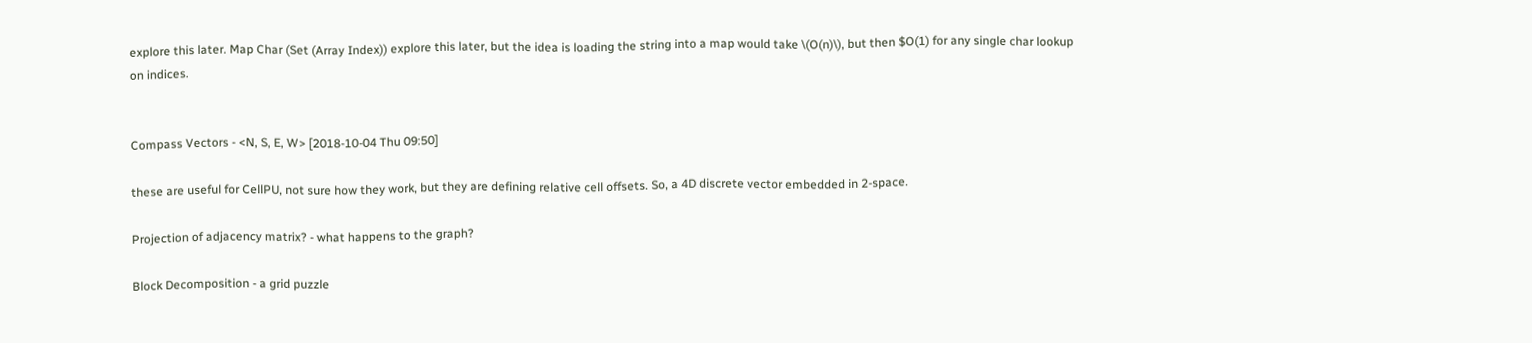explore this later. Map Char (Set (Array Index)) explore this later, but the idea is loading the string into a map would take \(O(n)\), but then $O(1) for any single char lookup on indices.


Compass Vectors - <N, S, E, W> [2018-10-04 Thu 09:50]

these are useful for CellPU, not sure how they work, but they are defining relative cell offsets. So, a 4D discrete vector embedded in 2-space.

Projection of adjacency matrix? - what happens to the graph?

Block Decomposition - a grid puzzle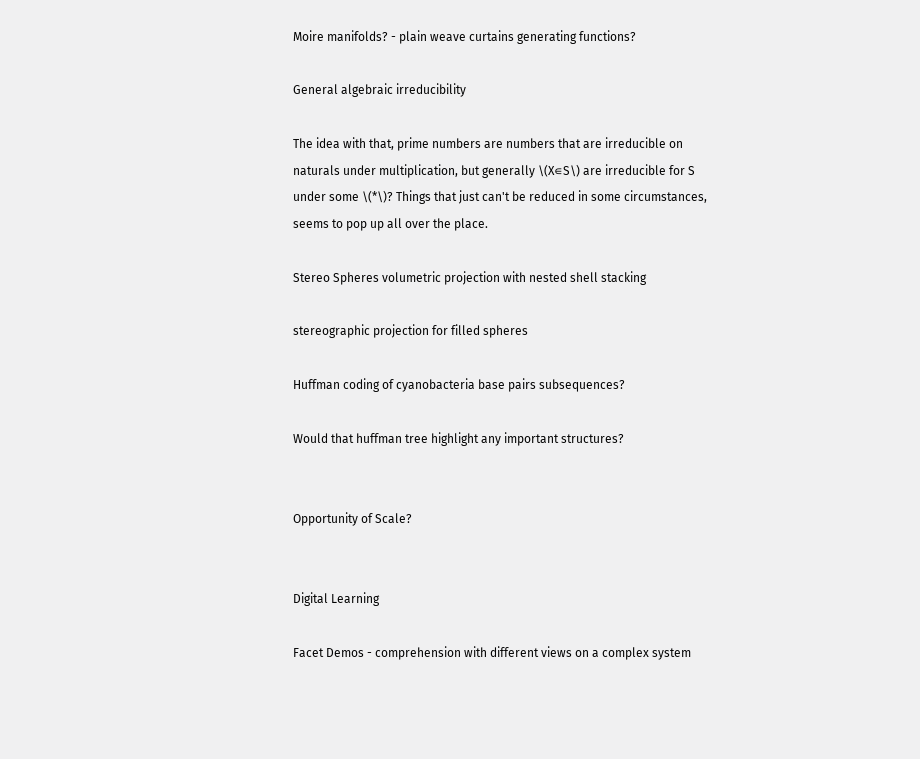Moire manifolds? - plain weave curtains generating functions?

General algebraic irreducibility

The idea with that, prime numbers are numbers that are irreducible on naturals under multiplication, but generally \(X∊S\) are irreducible for S under some \(*\)? Things that just can't be reduced in some circumstances, seems to pop up all over the place.

Stereo Spheres volumetric projection with nested shell stacking

stereographic projection for filled spheres

Huffman coding of cyanobacteria base pairs subsequences?

Would that huffman tree highlight any important structures?


Opportunity of Scale?


Digital Learning

Facet Demos - comprehension with different views on a complex system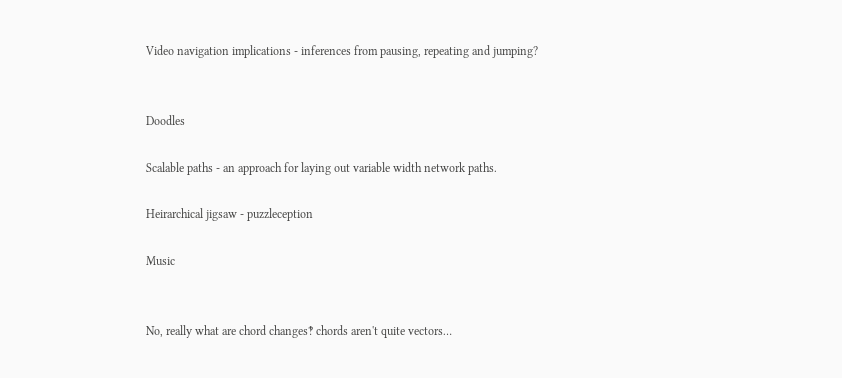Video navigation implications - inferences from pausing, repeating and jumping?


Doodles

Scalable paths - an approach for laying out variable width network paths.

Heirarchical jigsaw - puzzleception

Music


No, really what are chord changes‽ chords aren't quite vectors…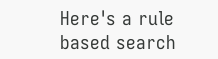Here's a rule based search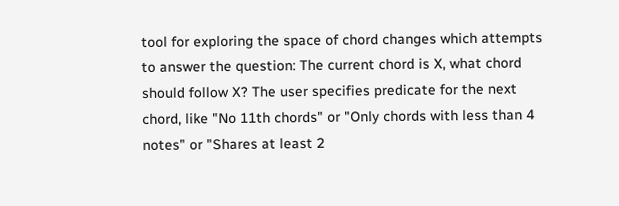tool for exploring the space of chord changes which attempts to answer the question: The current chord is X, what chord should follow X? The user specifies predicate for the next chord, like "No 11th chords" or "Only chords with less than 4 notes" or "Shares at least 2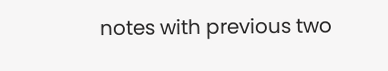notes with previous two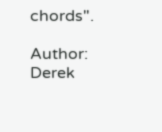chords".

Author: Derek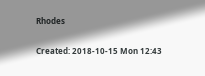Rhodes

Created: 2018-10-15 Mon 12:43